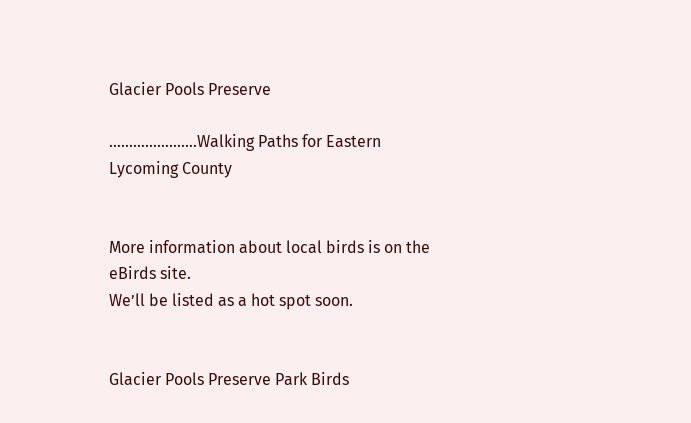Glacier Pools Preserve

………………….Walking Paths for Eastern Lycoming County


More information about local birds is on the eBirds site.
We’ll be listed as a hot spot soon.


Glacier Pools Preserve Park Birds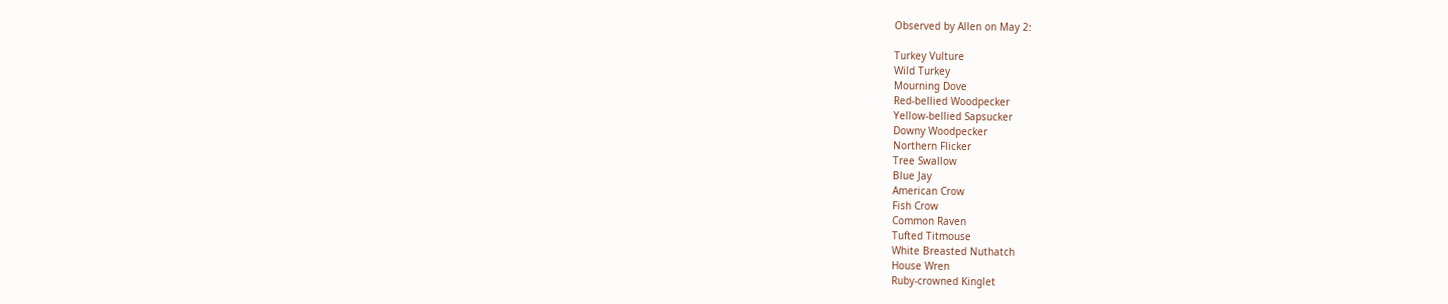Observed by Allen on May 2:

Turkey Vulture
Wild Turkey
Mourning Dove
Red-bellied Woodpecker
Yellow-bellied Sapsucker
Downy Woodpecker
Northern Flicker
Tree Swallow
Blue Jay
American Crow
Fish Crow
Common Raven
Tufted Titmouse
White Breasted Nuthatch
House Wren
Ruby-crowned Kinglet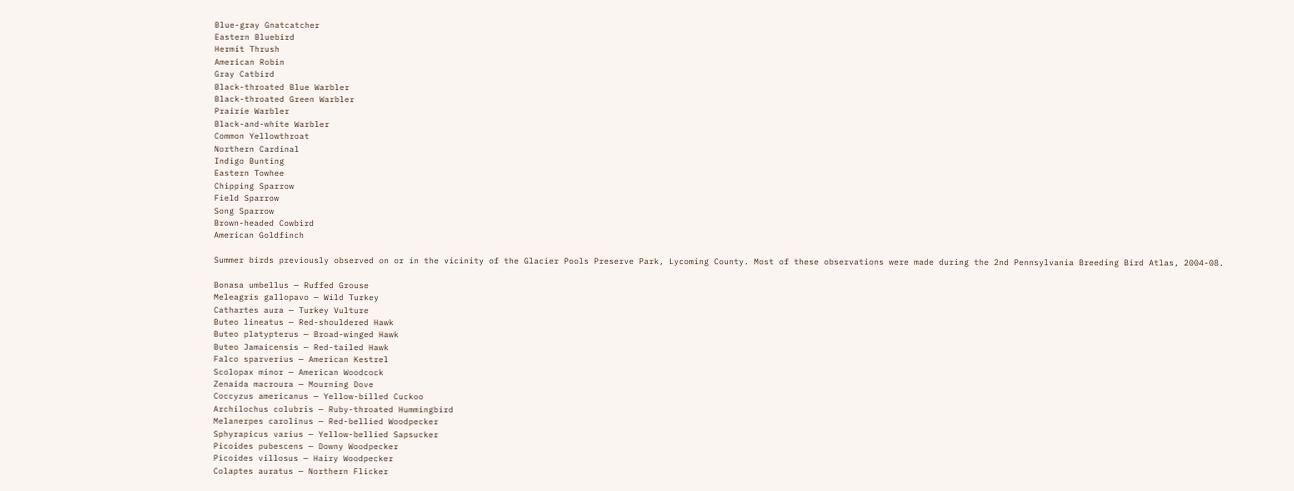Blue-gray Gnatcatcher
Eastern Bluebird
Hermit Thrush
American Robin
Gray Catbird
Black-throated Blue Warbler
Black-throated Green Warbler
Prairie Warbler
Black-and-white Warbler
Common Yellowthroat
Northern Cardinal
Indigo Bunting
Eastern Towhee
Chipping Sparrow
Field Sparrow
Song Sparrow
Brown-headed Cowbird
American Goldfinch

Summer birds previously observed on or in the vicinity of the Glacier Pools Preserve Park, Lycoming County. Most of these observations were made during the 2nd Pennsylvania Breeding Bird Atlas, 2004-08.

Bonasa umbellus — Ruffed Grouse
Meleagris gallopavo — Wild Turkey
Cathartes aura — Turkey Vulture
Buteo lineatus — Red-shouldered Hawk
Buteo platypterus — Broad-winged Hawk
Buteo Jamaicensis — Red-tailed Hawk
Falco sparverius — American Kestrel
Scolopax minor — American Woodcock
Zenaida macroura — Mourning Dove
Coccyzus americanus — Yellow-billed Cuckoo
Archilochus colubris — Ruby-throated Hummingbird
Melanerpes carolinus — Red-bellied Woodpecker
Sphyrapicus varius — Yellow-bellied Sapsucker
Picoides pubescens — Downy Woodpecker
Picoides villosus — Hairy Woodpecker
Colaptes auratus — Northern Flicker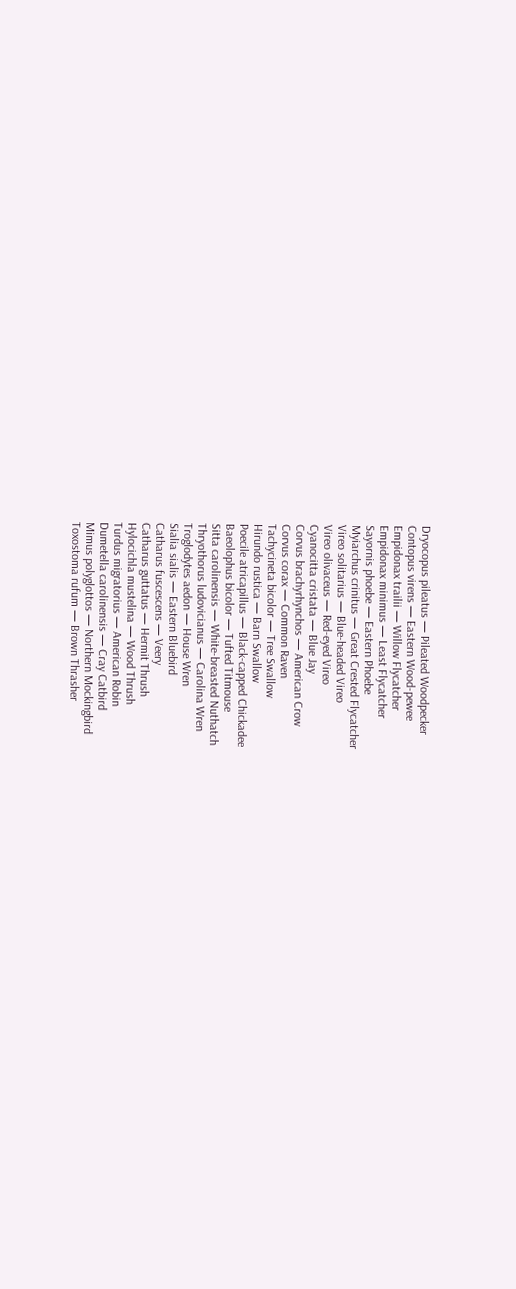Dryocopus pileatus — Pileated Woodpecker
Contopus virens — Eastern Wood-pewee
Empidonax trailii — Willow Flycatcher
Empidonax minimus — Least Flycatcher
Sayornis phoebe — Eastern Phoebe
Myiarchus crinitus — Great Crested Flycatcher
Vireo solitarius — Blue-headed Vireo
Vireo olivaceus — Red-eyed Vireo
Cyanocitta cristata — Blue Jay
Corvus brachyrhynchos — American Crow
Corvus corax — Common Raven
Tachycineta bicolor — Tree Swallow
Hirundo rustica — Barn Swallow
Poecile atricapillus — Black-capped Chickadee
Baeolophus bicolor — Tufted Titmouse
Sitta carolinensis — White-breasted Nuthatch
Thryothorus ludovicianus — Carolina Wren
Troglodytes aedon — House Wren
Sialia sialis — Eastern Bluebird
Catharus fuscescens — Veery
Catharus guttatus — Hermit Thrush
Hylocichla mustelina — Wood Thrush
Turdus migratorius — American Robin
Dumetella carolinensis — Cray Catbird
Mimus polyglottos — Northern Mockingbird
Toxostoma rufum — Brown Thrasher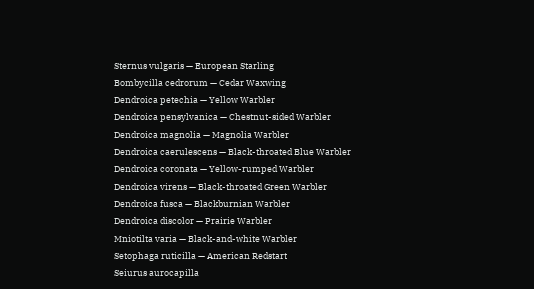Sternus vulgaris — European Starling
Bombycilla cedrorum — Cedar Waxwing
Dendroica petechia — Yellow Warbler
Dendroica pensylvanica — Chestnut-sided Warbler
Dendroica magnolia — Magnolia Warbler
Dendroica caerulescens — Black-throated Blue Warbler
Dendroica coronata — Yellow-rumped Warbler
Dendroica virens — Black-throated Green Warbler
Dendroica fusca — Blackburnian Warbler
Dendroica discolor — Prairie Warbler
Mniotilta varia — Black-and-white Warbler
Setophaga ruticilla — American Redstart
Seiurus aurocapilla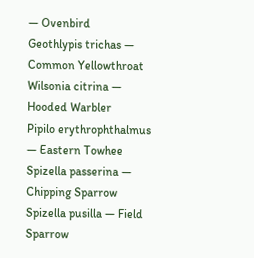— Ovenbird
Geothlypis trichas — Common Yellowthroat
Wilsonia citrina — Hooded Warbler
Pipilo erythrophthalmus — Eastern Towhee
Spizella passerina — Chipping Sparrow
Spizella pusilla — Field Sparrow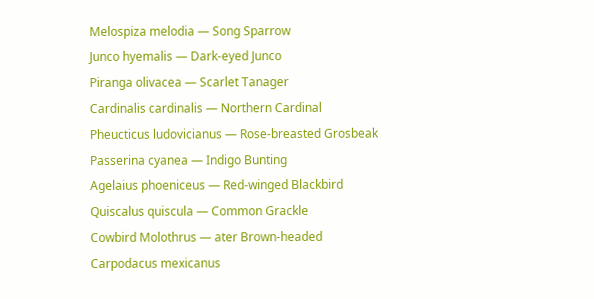Melospiza melodia — Song Sparrow
Junco hyemalis — Dark-eyed Junco
Piranga olivacea — Scarlet Tanager
Cardinalis cardinalis — Northern Cardinal
Pheucticus ludovicianus — Rose-breasted Grosbeak
Passerina cyanea — Indigo Bunting
Agelaius phoeniceus — Red-winged Blackbird
Quiscalus quiscula — Common Grackle
Cowbird Molothrus — ater Brown-headed
Carpodacus mexicanus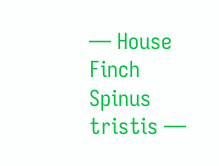— House Finch
Spinus tristis —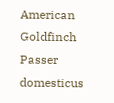American Goldfinch
Passer domesticus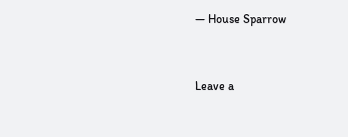— House Sparrow


Leave a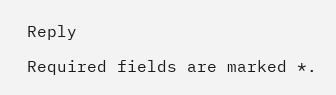Reply

Required fields are marked *.